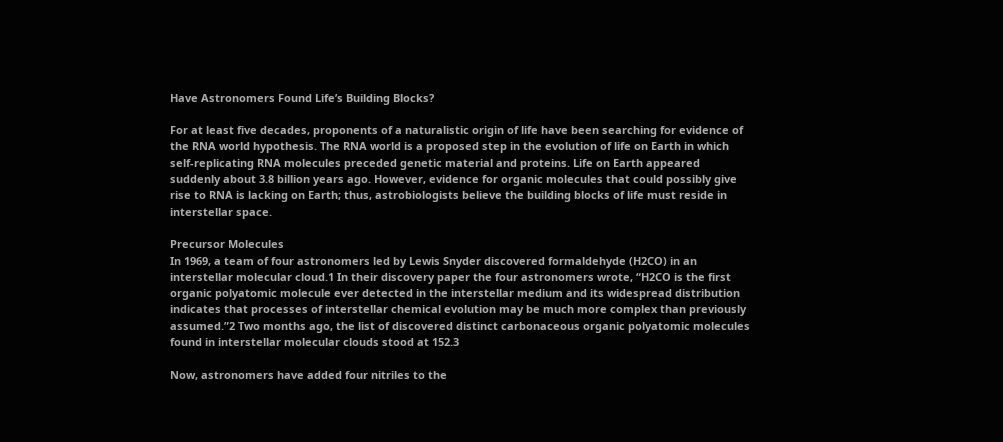Have Astronomers Found Life’s Building Blocks?

For at least five decades, proponents of a naturalistic origin of life have been searching for evidence of the RNA world hypothesis. The RNA world is a proposed step in the evolution of life on Earth in which self-replicating RNA molecules preceded genetic material and proteins. Life on Earth appeared suddenly about 3.8 billion years ago. However, evidence for organic molecules that could possibly give rise to RNA is lacking on Earth; thus, astrobiologists believe the building blocks of life must reside in interstellar space.

Precursor Molecules
In 1969, a team of four astronomers led by Lewis Snyder discovered formaldehyde (H2CO) in an interstellar molecular cloud.1 In their discovery paper the four astronomers wrote, “H2CO is the first organic polyatomic molecule ever detected in the interstellar medium and its widespread distribution indicates that processes of interstellar chemical evolution may be much more complex than previously assumed.”2 Two months ago, the list of discovered distinct carbonaceous organic polyatomic molecules found in interstellar molecular clouds stood at 152.3

Now, astronomers have added four nitriles to the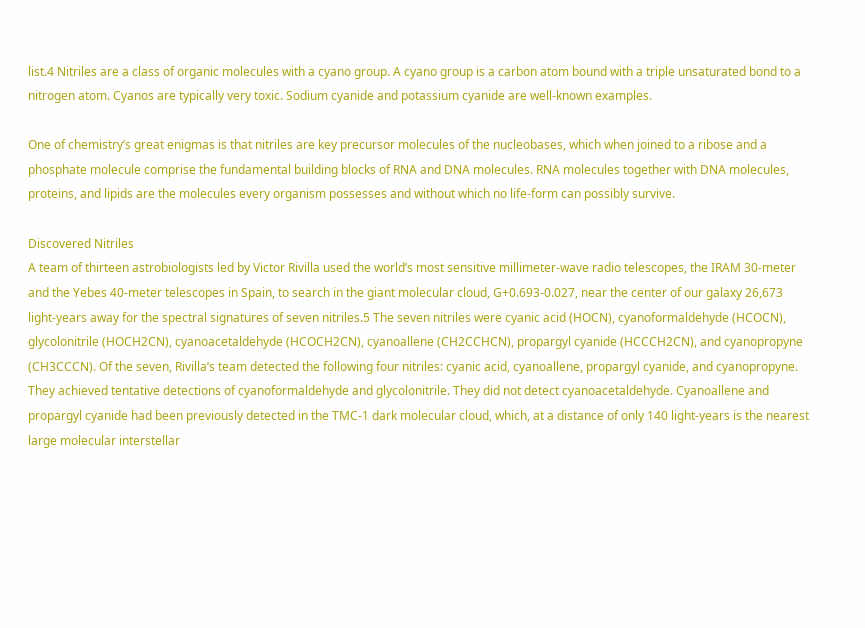list.4 Nitriles are a class of organic molecules with a cyano group. A cyano group is a carbon atom bound with a triple unsaturated bond to a nitrogen atom. Cyanos are typically very toxic. Sodium cyanide and potassium cyanide are well-known examples.

One of chemistry’s great enigmas is that nitriles are key precursor molecules of the nucleobases, which when joined to a ribose and a phosphate molecule comprise the fundamental building blocks of RNA and DNA molecules. RNA molecules together with DNA molecules, proteins, and lipids are the molecules every organism possesses and without which no life-form can possibly survive.

Discovered Nitriles
A team of thirteen astrobiologists led by Victor Rivilla used the world’s most sensitive millimeter-wave radio telescopes, the IRAM 30-meter and the Yebes 40-meter telescopes in Spain, to search in the giant molecular cloud, G+0.693-0.027, near the center of our galaxy 26,673 light-years away for the spectral signatures of seven nitriles.5 The seven nitriles were cyanic acid (HOCN), cyanoformaldehyde (HCOCN), glycolonitrile (HOCH2CN), cyanoacetaldehyde (HCOCH2CN), cyanoallene (CH2CCHCN), propargyl cyanide (HCCCH2CN), and cyanopropyne (CH3CCCN). Of the seven, Rivilla’s team detected the following four nitriles: cyanic acid, cyanoallene, propargyl cyanide, and cyanopropyne. They achieved tentative detections of cyanoformaldehyde and glycolonitrile. They did not detect cyanoacetaldehyde. Cyanoallene and propargyl cyanide had been previously detected in the TMC-1 dark molecular cloud, which, at a distance of only 140 light-years is the nearest large molecular interstellar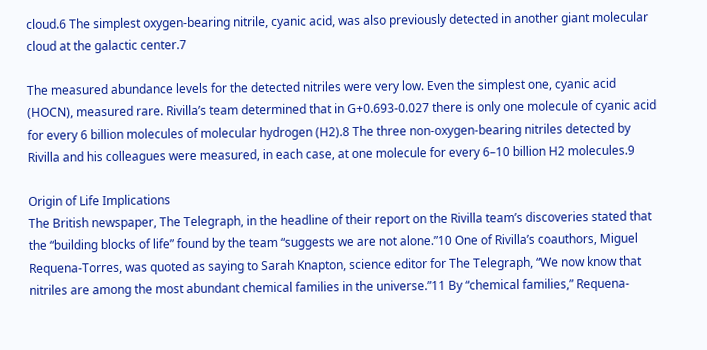cloud.6 The simplest oxygen-bearing nitrile, cyanic acid, was also previously detected in another giant molecular cloud at the galactic center.7

The measured abundance levels for the detected nitriles were very low. Even the simplest one, cyanic acid (HOCN), measured rare. Rivilla’s team determined that in G+0.693-0.027 there is only one molecule of cyanic acid for every 6 billion molecules of molecular hydrogen (H2).8 The three non-oxygen-bearing nitriles detected by Rivilla and his colleagues were measured, in each case, at one molecule for every 6–10 billion H2 molecules.9

Origin of Life Implications
The British newspaper, The Telegraph, in the headline of their report on the Rivilla team’s discoveries stated that the “building blocks of life” found by the team “suggests we are not alone.”10 One of Rivilla’s coauthors, Miguel Requena-Torres, was quoted as saying to Sarah Knapton, science editor for The Telegraph, “We now know that nitriles are among the most abundant chemical families in the universe.”11 By “chemical families,” Requena-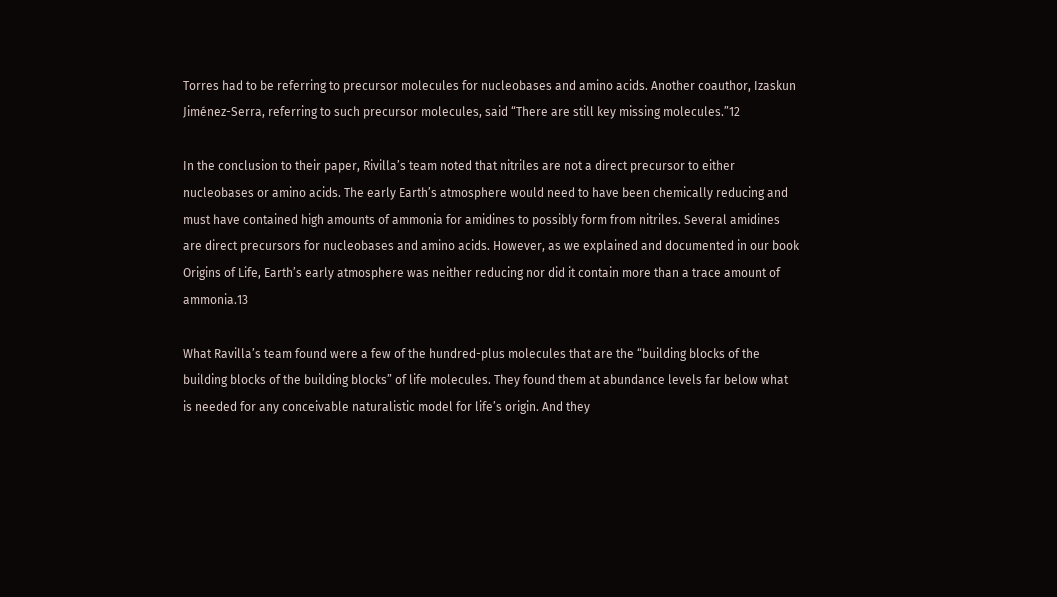Torres had to be referring to precursor molecules for nucleobases and amino acids. Another coauthor, Izaskun Jiménez-Serra, referring to such precursor molecules, said “There are still key missing molecules.”12

In the conclusion to their paper, Rivilla’s team noted that nitriles are not a direct precursor to either nucleobases or amino acids. The early Earth’s atmosphere would need to have been chemically reducing and must have contained high amounts of ammonia for amidines to possibly form from nitriles. Several amidines are direct precursors for nucleobases and amino acids. However, as we explained and documented in our book Origins of Life, Earth’s early atmosphere was neither reducing nor did it contain more than a trace amount of ammonia.13

What Ravilla’s team found were a few of the hundred-plus molecules that are the “building blocks of the building blocks of the building blocks” of life molecules. They found them at abundance levels far below what is needed for any conceivable naturalistic model for life’s origin. And they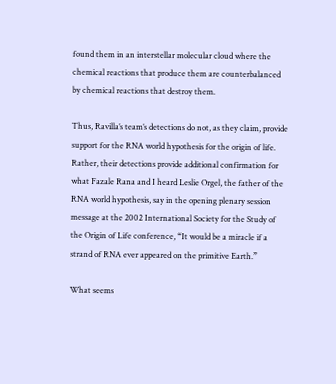found them in an interstellar molecular cloud where the chemical reactions that produce them are counterbalanced by chemical reactions that destroy them.

Thus, Ravilla’s team’s detections do not, as they claim, provide support for the RNA world hypothesis for the origin of life. Rather, their detections provide additional confirmation for what Fazale Rana and I heard Leslie Orgel, the father of the RNA world hypothesis, say in the opening plenary session message at the 2002 International Society for the Study of the Origin of Life conference, “It would be a miracle if a strand of RNA ever appeared on the primitive Earth.”

What seems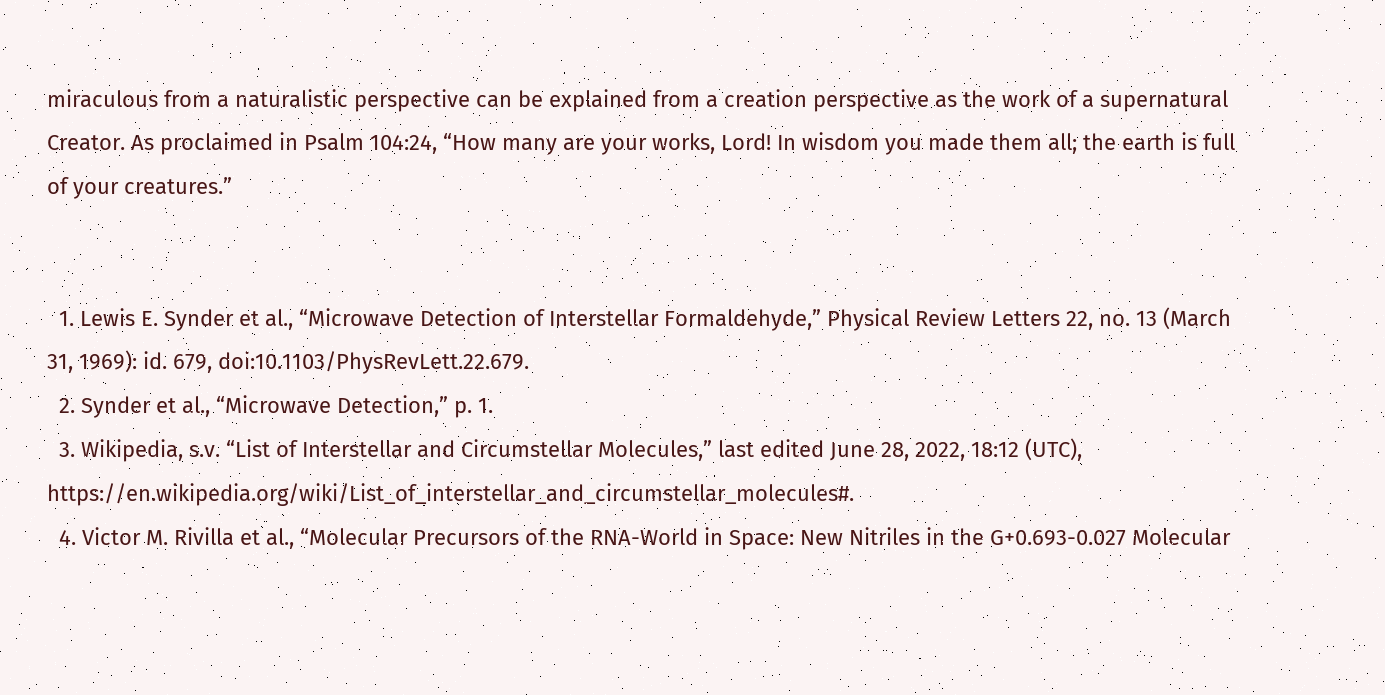miraculous from a naturalistic perspective can be explained from a creation perspective as the work of a supernatural Creator. As proclaimed in Psalm 104:24, “How many are your works, Lord! In wisdom you made them all; the earth is full of your creatures.”


  1. Lewis E. Synder et al., “Microwave Detection of Interstellar Formaldehyde,” Physical Review Letters 22, no. 13 (March 31, 1969): id. 679, doi:10.1103/PhysRevLett.22.679.
  2. Synder et al., “Microwave Detection,” p. 1.
  3. Wikipedia, s.v. “List of Interstellar and Circumstellar Molecules,” last edited June 28, 2022, 18:12 (UTC), https://en.wikipedia.org/wiki/List_of_interstellar_and_circumstellar_molecules#.
  4. Victor M. Rivilla et al., “Molecular Precursors of the RNA-World in Space: New Nitriles in the G+0.693-0.027 Molecular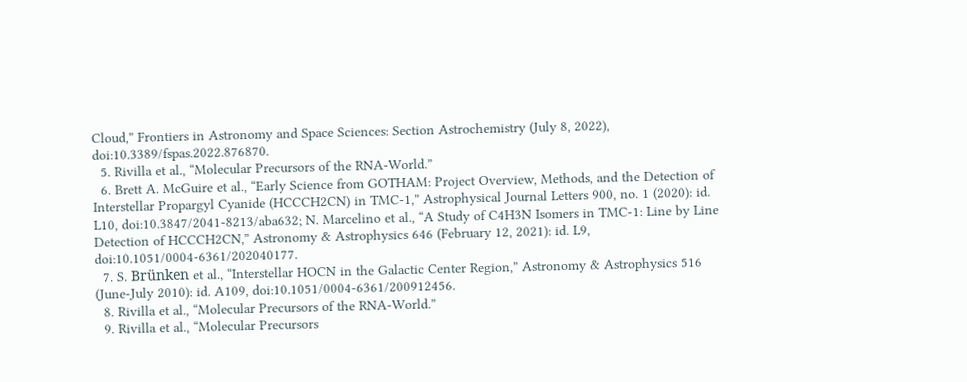Cloud,” Frontiers in Astronomy and Space Sciences: Section Astrochemistry (July 8, 2022), doi:10.3389/fspas.2022.876870.
  5. Rivilla et al., “Molecular Precursors of the RNA-World.”
  6. Brett A. McGuire et al., “Early Science from GOTHAM: Project Overview, Methods, and the Detection of Interstellar Propargyl Cyanide (HCCCH2CN) in TMC-1,” Astrophysical Journal Letters 900, no. 1 (2020): id. L10, doi:10.3847/2041-8213/aba632; N. Marcelino et al., “A Study of C4H3N Isomers in TMC-1: Line by Line Detection of HCCCH2CN,” Astronomy & Astrophysics 646 (February 12, 2021): id. L9, doi:10.1051/0004-6361/202040177.
  7. S. Brünken et al., “Interstellar HOCN in the Galactic Center Region,” Astronomy & Astrophysics 516 (June-July 2010): id. A109, doi:10.1051/0004-6361/200912456.
  8. Rivilla et al., “Molecular Precursors of the RNA-World.”
  9. Rivilla et al., “Molecular Precursors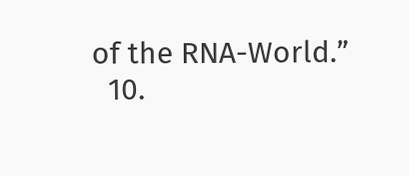of the RNA-World.”
  10.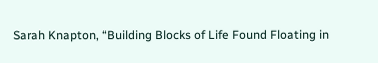Sarah Knapton, “Building Blocks of Life Found Floating in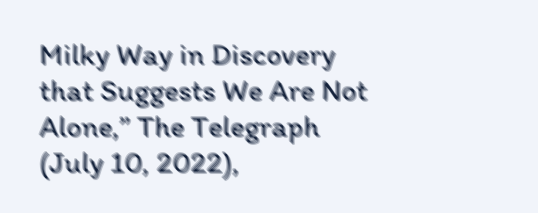Milky Way in Discovery that Suggests We Are Not Alone,” The Telegraph (July 10, 2022),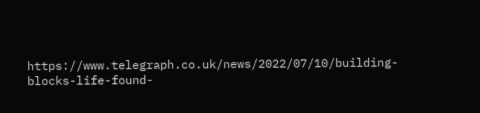https://www.telegraph.co.uk/news/2022/07/10/building-blocks-life-found-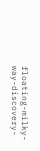floating-milky-way-discovery-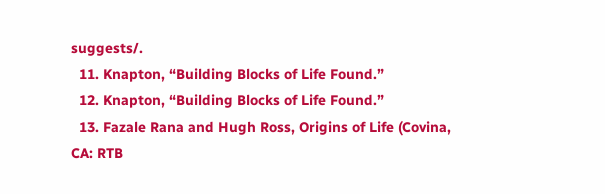suggests/.
  11. Knapton, “Building Blocks of Life Found.”
  12. Knapton, “Building Blocks of Life Found.”
  13. Fazale Rana and Hugh Ross, Origins of Life (Covina, CA: RTB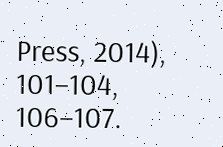Press, 2014), 101–104, 106–107.